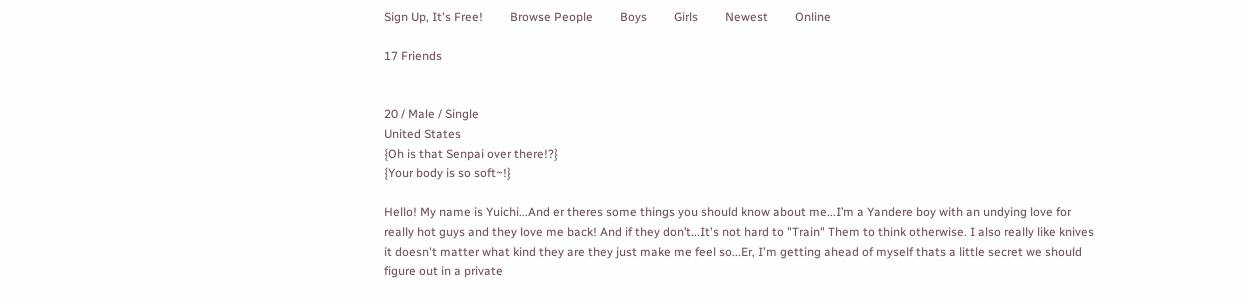Sign Up, It's Free!         Browse People         Boys         Girls         Newest         Online

17 Friends


20 / Male / Single
United States
{Oh is that Senpai over there!?}
{Your body is so soft~!}

Hello! My name is Yuichi...And er theres some things you should know about me...I’m a Yandere boy with an undying love for really hot guys and they love me back! And if they don’t...It's not hard to "Train" Them to think otherwise. I also really like knives it doesn't matter what kind they are they just make me feel so...Er, I'm getting ahead of myself thats a little secret we should figure out in a private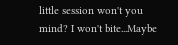little session won't you mind? I won't bite...Maybe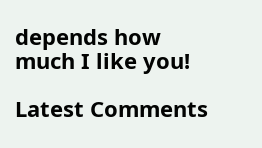depends how much I like you!

Latest Comments